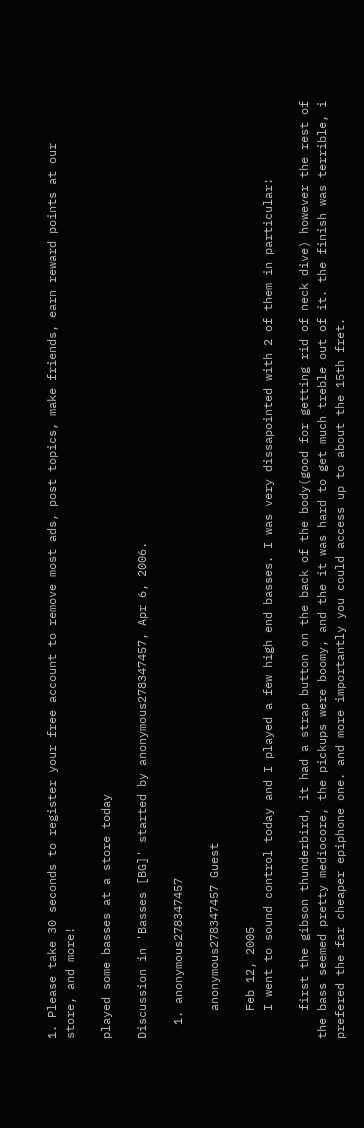1. Please take 30 seconds to register your free account to remove most ads, post topics, make friends, earn reward points at our store, and more!

played some basses at a store today

Discussion in 'Basses [BG]' started by anonymous278347457, Apr 6, 2006.

  1. anonymous278347457

    anonymous278347457 Guest

    Feb 12, 2005
    I went to sound control today and I played a few high end basses. I was very dissapointed with 2 of them in particular:

    first the gibson thunderbird, it had a strap button on the back of the body(good for getting rid of neck dive) however the rest of the bass seemed pretty mediocore, the pickups were boomy, and the it was hard to get much treble out of it. the finish was terrible, i prefered the far cheaper epiphone one. and more importantly you could access up to about the 15th fret.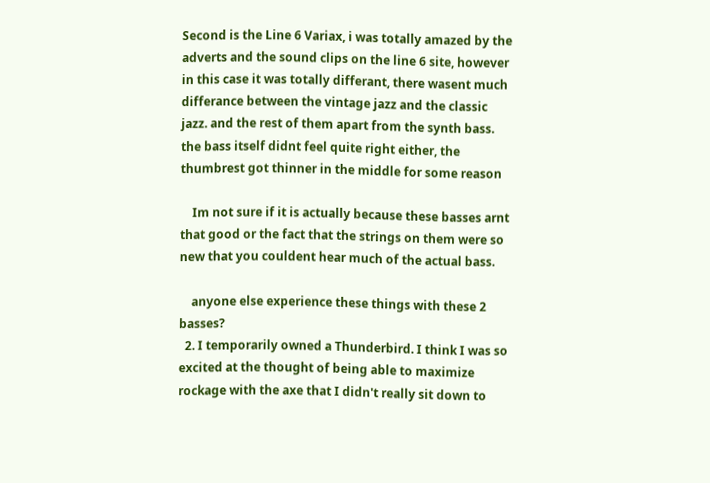Second is the Line 6 Variax, i was totally amazed by the adverts and the sound clips on the line 6 site, however in this case it was totally differant, there wasent much differance between the vintage jazz and the classic jazz. and the rest of them apart from the synth bass. the bass itself didnt feel quite right either, the thumbrest got thinner in the middle for some reason

    Im not sure if it is actually because these basses arnt that good or the fact that the strings on them were so new that you couldent hear much of the actual bass.

    anyone else experience these things with these 2 basses?
  2. I temporarily owned a Thunderbird. I think I was so excited at the thought of being able to maximize rockage with the axe that I didn't really sit down to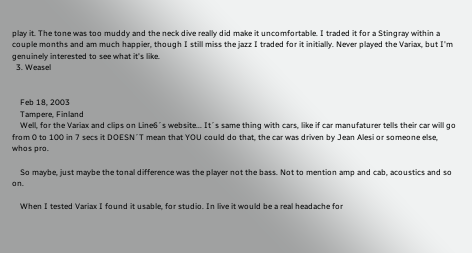play it. The tone was too muddy and the neck dive really did make it uncomfortable. I traded it for a Stingray within a couple months and am much happier, though I still miss the jazz I traded for it initially. Never played the Variax, but I'm genuinely interested to see what it's like.
  3. Weasel


    Feb 18, 2003
    Tampere, Finland
    Well, for the Variax and clips on Line6´s website... It´s same thing with cars, like if car manufaturer tells their car will go from 0 to 100 in 7 secs it DOESN´T mean that YOU could do that, the car was driven by Jean Alesi or someone else, whos pro.

    So maybe, just maybe the tonal difference was the player not the bass. Not to mention amp and cab, acoustics and so on.

    When I tested Variax I found it usable, for studio. In live it would be a real headache for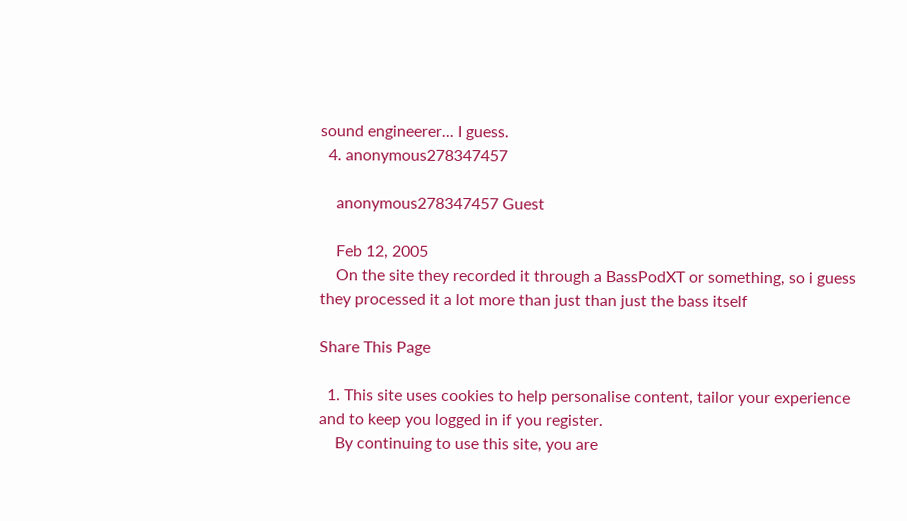sound engineerer... I guess.
  4. anonymous278347457

    anonymous278347457 Guest

    Feb 12, 2005
    On the site they recorded it through a BassPodXT or something, so i guess they processed it a lot more than just than just the bass itself

Share This Page

  1. This site uses cookies to help personalise content, tailor your experience and to keep you logged in if you register.
    By continuing to use this site, you are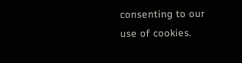consenting to our use of cookies.